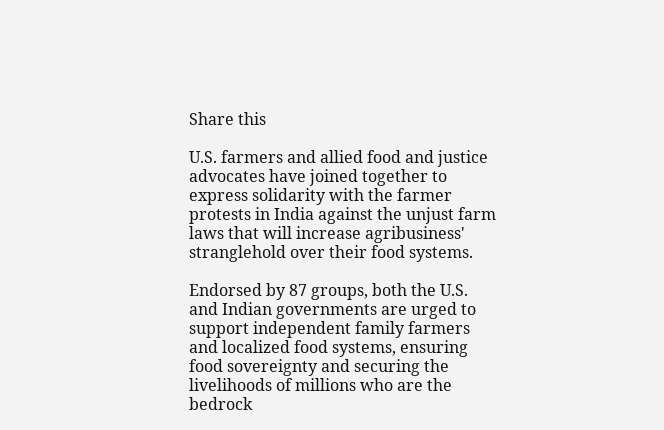Share this

U.S. farmers and allied food and justice advocates have joined together to express solidarity with the farmer protests in India against the unjust farm laws that will increase agribusiness' stranglehold over their food systems.

Endorsed by 87 groups, both the U.S. and Indian governments are urged to support independent family farmers and localized food systems, ensuring food sovereignty and securing the livelihoods of millions who are the bedrock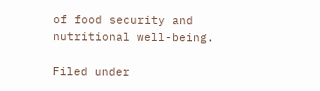of food security and nutritional well-being.

Filed under